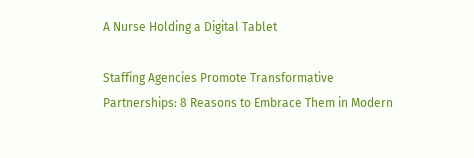A Nurse Holding a Digital Tablet

Staffing Agencies Promote Transformative Partnerships: 8 Reasons to Embrace Them in Modern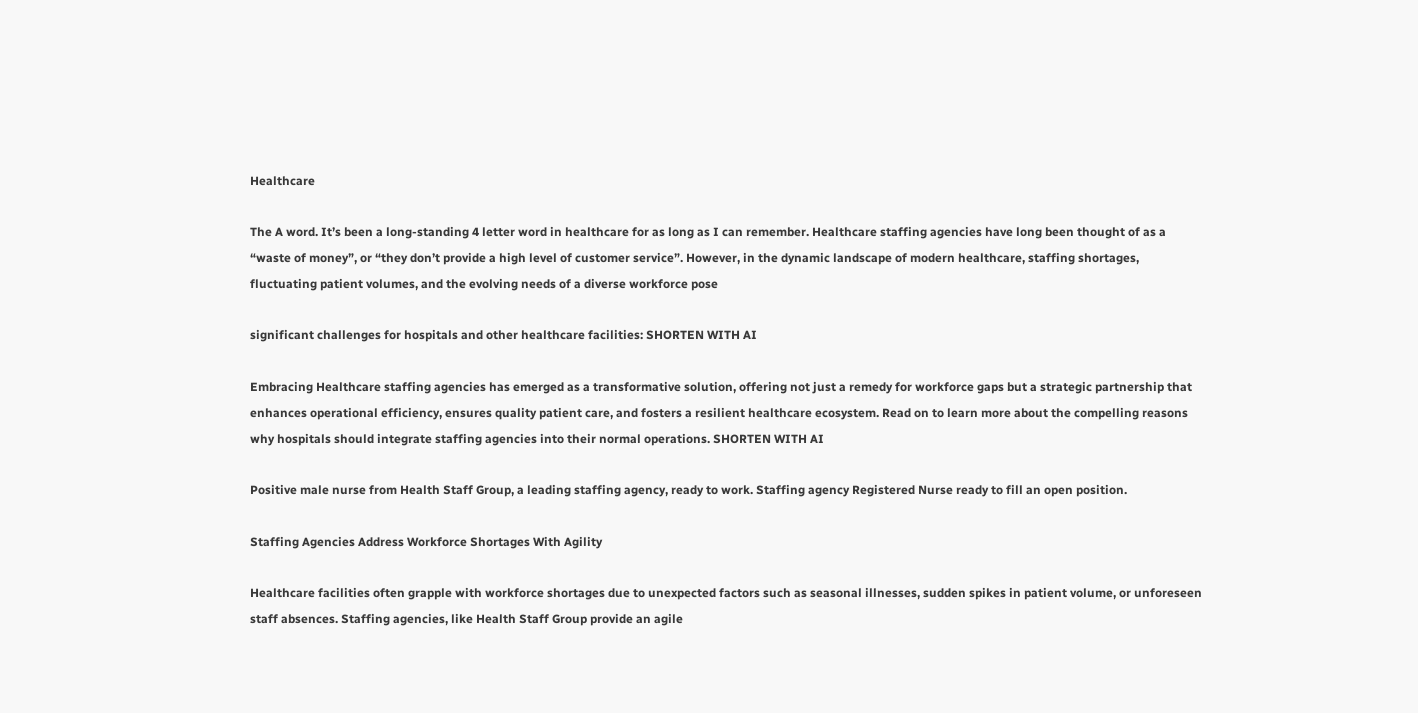Healthcare

The A word. It’s been a long-standing 4 letter word in healthcare for as long as I can remember. Healthcare staffing agencies have long been thought of as a “waste of money”, or “they don’t provide a high level of customer service”. However, in the dynamic landscape of modern healthcare, staffing shortages, fluctuating patient volumes, and the evolving needs of a diverse workforce pose

significant challenges for hospitals and other healthcare facilities: SHORTEN WITH AI

Embracing Healthcare staffing agencies has emerged as a transformative solution, offering not just a remedy for workforce gaps but a strategic partnership that enhances operational efficiency, ensures quality patient care, and fosters a resilient healthcare ecosystem. Read on to learn more about the compelling reasons why hospitals should integrate staffing agencies into their normal operations. SHORTEN WITH AI

Positive male nurse from Health Staff Group, a leading staffing agency, ready to work. Staffing agency Registered Nurse ready to fill an open position.

Staffing Agencies Address Workforce Shortages With Agility

Healthcare facilities often grapple with workforce shortages due to unexpected factors such as seasonal illnesses, sudden spikes in patient volume, or unforeseen staff absences. Staffing agencies, like Health Staff Group provide an agile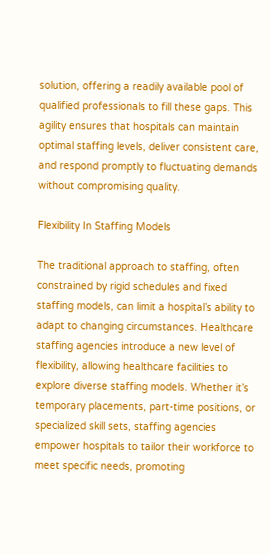solution, offering a readily available pool of qualified professionals to fill these gaps. This agility ensures that hospitals can maintain optimal staffing levels, deliver consistent care, and respond promptly to fluctuating demands without compromising quality.

Flexibility In Staffing Models

The traditional approach to staffing, often constrained by rigid schedules and fixed staffing models, can limit a hospital’s ability to adapt to changing circumstances. Healthcare staffing agencies introduce a new level of flexibility, allowing healthcare facilities to explore diverse staffing models. Whether it’s temporary placements, part-time positions, or specialized skill sets, staffing agencies empower hospitals to tailor their workforce to meet specific needs, promoting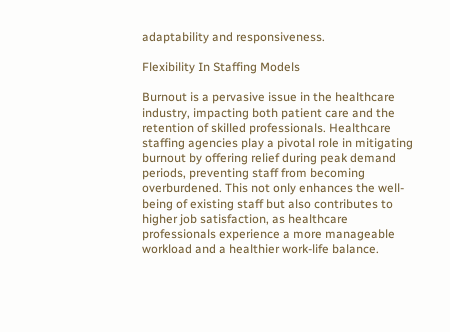adaptability and responsiveness.

Flexibility In Staffing Models

Burnout is a pervasive issue in the healthcare industry, impacting both patient care and the retention of skilled professionals. Healthcare staffing agencies play a pivotal role in mitigating burnout by offering relief during peak demand periods, preventing staff from becoming overburdened. This not only enhances the well-being of existing staff but also contributes to higher job satisfaction, as healthcare professionals experience a more manageable workload and a healthier work-life balance.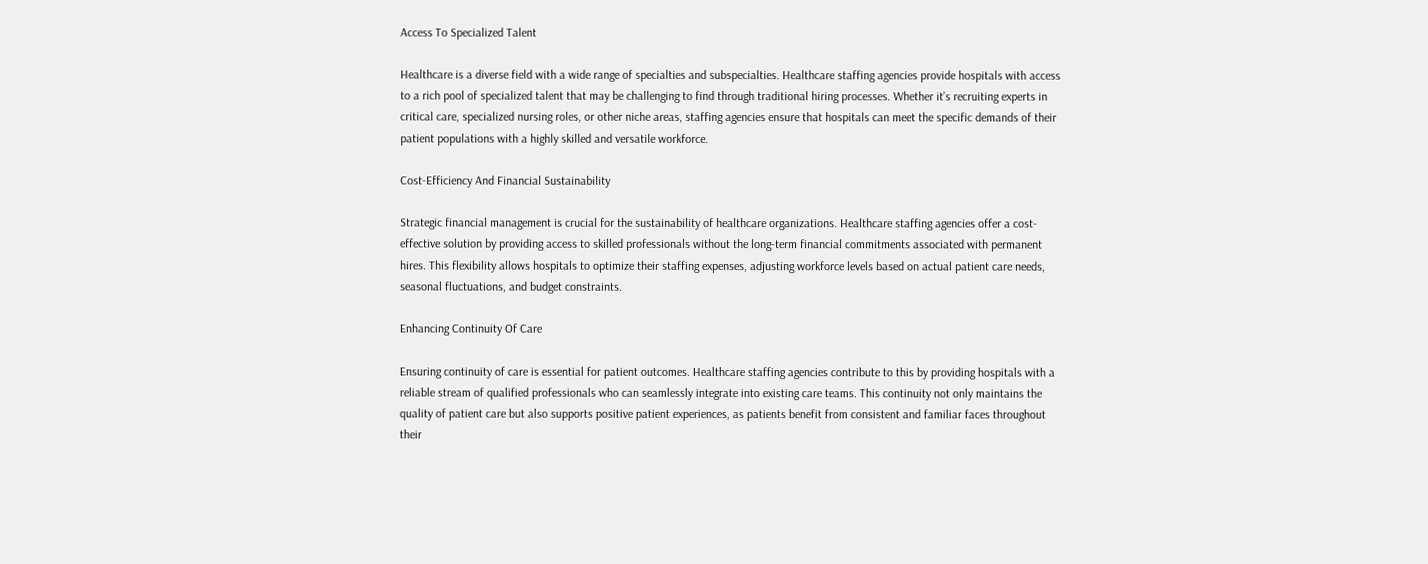Access To Specialized Talent

Healthcare is a diverse field with a wide range of specialties and subspecialties. Healthcare staffing agencies provide hospitals with access to a rich pool of specialized talent that may be challenging to find through traditional hiring processes. Whether it’s recruiting experts in critical care, specialized nursing roles, or other niche areas, staffing agencies ensure that hospitals can meet the specific demands of their patient populations with a highly skilled and versatile workforce.

Cost-Efficiency And Financial Sustainability

Strategic financial management is crucial for the sustainability of healthcare organizations. Healthcare staffing agencies offer a cost-effective solution by providing access to skilled professionals without the long-term financial commitments associated with permanent hires. This flexibility allows hospitals to optimize their staffing expenses, adjusting workforce levels based on actual patient care needs, seasonal fluctuations, and budget constraints.

Enhancing Continuity Of Care

Ensuring continuity of care is essential for patient outcomes. Healthcare staffing agencies contribute to this by providing hospitals with a reliable stream of qualified professionals who can seamlessly integrate into existing care teams. This continuity not only maintains the quality of patient care but also supports positive patient experiences, as patients benefit from consistent and familiar faces throughout their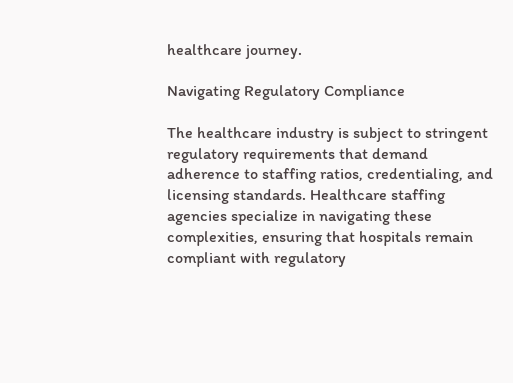healthcare journey.

Navigating Regulatory Compliance

The healthcare industry is subject to stringent regulatory requirements that demand adherence to staffing ratios, credentialing, and licensing standards. Healthcare staffing agencies specialize in navigating these complexities, ensuring that hospitals remain compliant with regulatory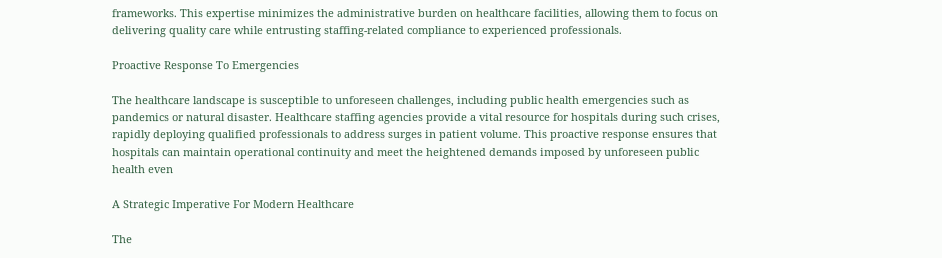frameworks. This expertise minimizes the administrative burden on healthcare facilities, allowing them to focus on delivering quality care while entrusting staffing-related compliance to experienced professionals.

Proactive Response To Emergencies

The healthcare landscape is susceptible to unforeseen challenges, including public health emergencies such as pandemics or natural disaster. Healthcare staffing agencies provide a vital resource for hospitals during such crises, rapidly deploying qualified professionals to address surges in patient volume. This proactive response ensures that hospitals can maintain operational continuity and meet the heightened demands imposed by unforeseen public health even

A Strategic Imperative For Modern Healthcare

The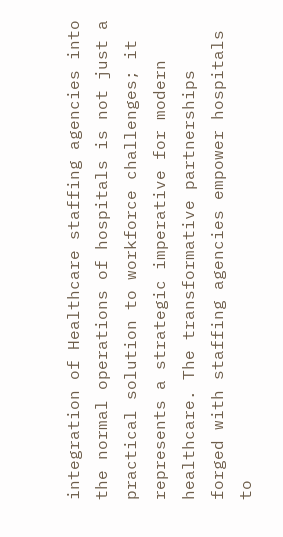integration of Healthcare staffing agencies into the normal operations of hospitals is not just a practical solution to workforce challenges; it represents a strategic imperative for modern healthcare. The transformative partnerships forged with staffing agencies empower hospitals to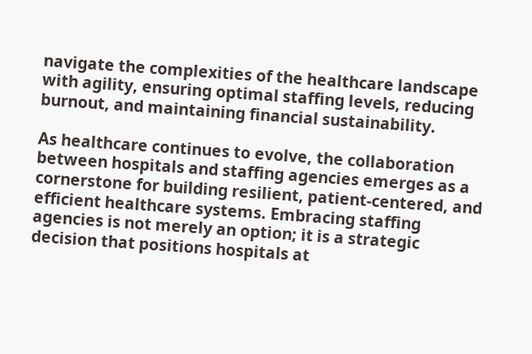navigate the complexities of the healthcare landscape with agility, ensuring optimal staffing levels, reducing burnout, and maintaining financial sustainability.

As healthcare continues to evolve, the collaboration between hospitals and staffing agencies emerges as a cornerstone for building resilient, patient-centered, and efficient healthcare systems. Embracing staffing agencies is not merely an option; it is a strategic decision that positions hospitals at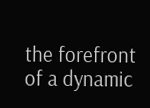the forefront of a dynamic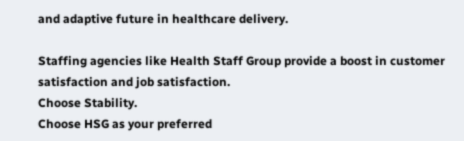and adaptive future in healthcare delivery.

Staffing agencies like Health Staff Group provide a boost in customer satisfaction and job satisfaction.
Choose Stability.
Choose HSG as your preferred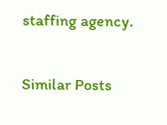staffing agency.

Similar Posts